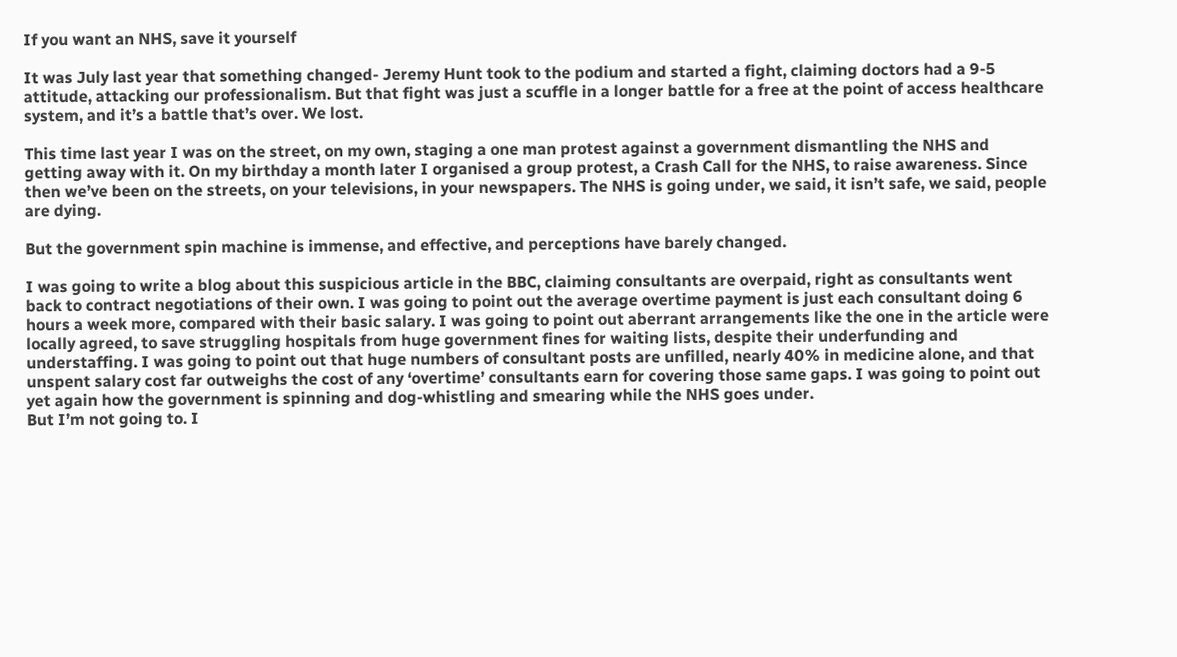If you want an NHS, save it yourself

It was July last year that something changed- Jeremy Hunt took to the podium and started a fight, claiming doctors had a 9-5 attitude, attacking our professionalism. But that fight was just a scuffle in a longer battle for a free at the point of access healthcare system, and it’s a battle that’s over. We lost.

This time last year I was on the street, on my own, staging a one man protest against a government dismantling the NHS and getting away with it. On my birthday a month later I organised a group protest, a Crash Call for the NHS, to raise awareness. Since then we’ve been on the streets, on your televisions, in your newspapers. The NHS is going under, we said, it isn’t safe, we said, people are dying.

But the government spin machine is immense, and effective, and perceptions have barely changed.

I was going to write a blog about this suspicious article in the BBC, claiming consultants are overpaid, right as consultants went back to contract negotiations of their own. I was going to point out the average overtime payment is just each consultant doing 6 hours a week more, compared with their basic salary. I was going to point out aberrant arrangements like the one in the article were locally agreed, to save struggling hospitals from huge government fines for waiting lists, despite their underfunding and understaffing. I was going to point out that huge numbers of consultant posts are unfilled, nearly 40% in medicine alone, and that unspent salary cost far outweighs the cost of any ‘overtime’ consultants earn for covering those same gaps. I was going to point out yet again how the government is spinning and dog-whistling and smearing while the NHS goes under.
But I’m not going to. I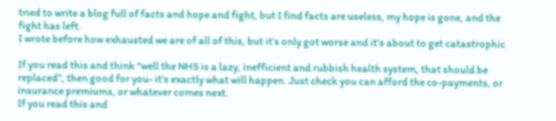tried to write a blog full of facts and hope and fight, but I find facts are useless, my hope is gone, and the fight has left.
I wrote before how exhausted we are of all of this, but it’s only got worse and it’s about to get catastrophic

If you read this and think “well the NHS is a lazy, inefficient and rubbish health system, that should be replaced”, then good for you- it’s exactly what will happen. Just check you can afford the co-payments, or insurance premiums, or whatever comes next.
If you read this and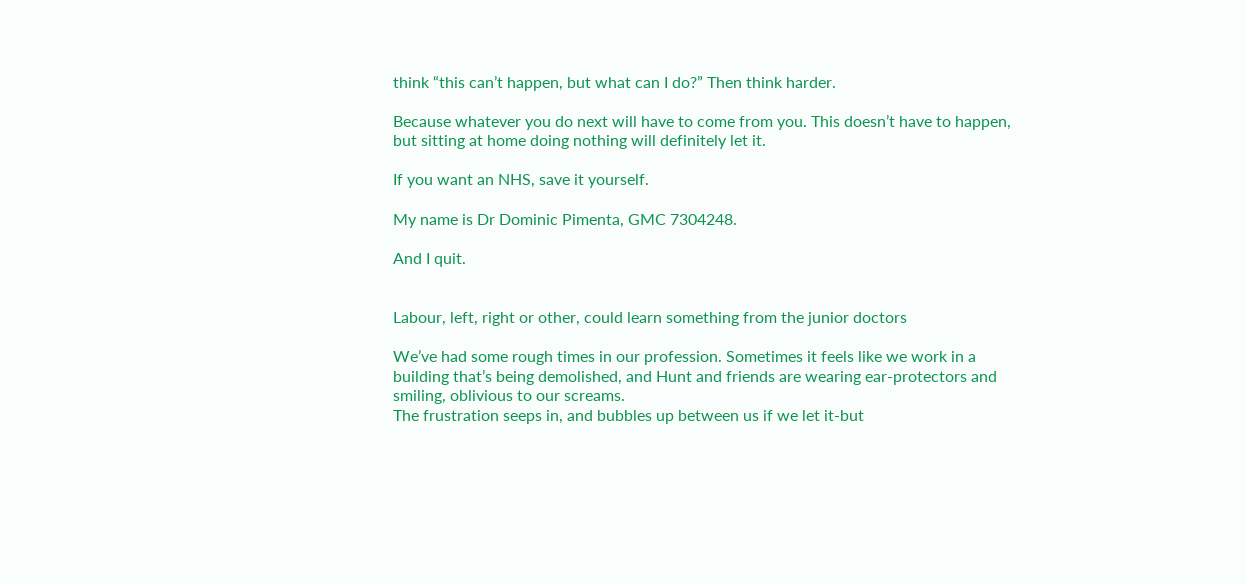think “this can’t happen, but what can I do?” Then think harder.

Because whatever you do next will have to come from you. This doesn’t have to happen, but sitting at home doing nothing will definitely let it.

If you want an NHS, save it yourself.

My name is Dr Dominic Pimenta, GMC 7304248.

And I quit.


Labour, left, right or other, could learn something from the junior doctors

We’ve had some rough times in our profession. Sometimes it feels like we work in a building that’s being demolished, and Hunt and friends are wearing ear-protectors and smiling, oblivious to our screams.
The frustration seeps in, and bubbles up between us if we let it-but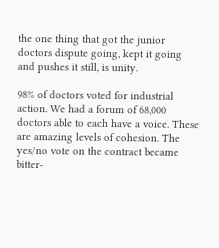the one thing that got the junior doctors dispute going, kept it going and pushes it still, is unity.

98% of doctors voted for industrial action. We had a forum of 68,000 doctors able to each have a voice. These are amazing levels of cohesion. The yes/no vote on the contract became bitter-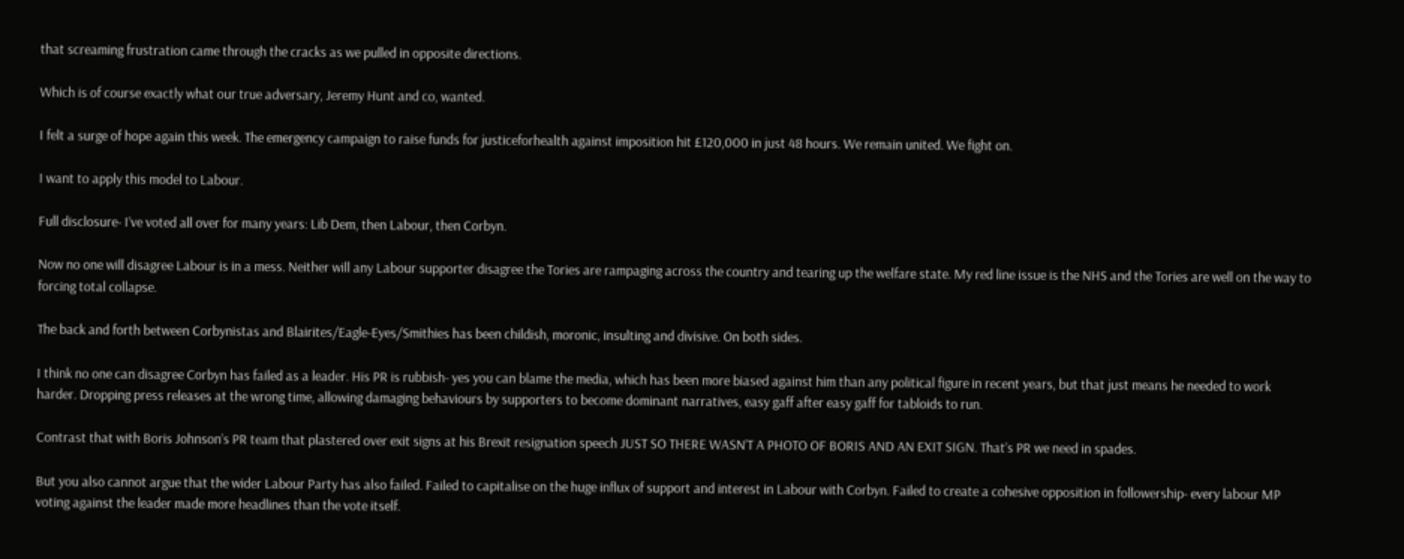that screaming frustration came through the cracks as we pulled in opposite directions.

Which is of course exactly what our true adversary, Jeremy Hunt and co, wanted.

I felt a surge of hope again this week. The emergency campaign to raise funds for justiceforhealth against imposition hit £120,000 in just 48 hours. We remain united. We fight on.

I want to apply this model to Labour.

Full disclosure- I’ve voted all over for many years: Lib Dem, then Labour, then Corbyn.

Now no one will disagree Labour is in a mess. Neither will any Labour supporter disagree the Tories are rampaging across the country and tearing up the welfare state. My red line issue is the NHS and the Tories are well on the way to forcing total collapse.

The back and forth between Corbynistas and Blairites/Eagle-Eyes/Smithies has been childish, moronic, insulting and divisive. On both sides.

I think no one can disagree Corbyn has failed as a leader. His PR is rubbish- yes you can blame the media, which has been more biased against him than any political figure in recent years, but that just means he needed to work harder. Dropping press releases at the wrong time, allowing damaging behaviours by supporters to become dominant narratives, easy gaff after easy gaff for tabloids to run.

Contrast that with Boris Johnson’s PR team that plastered over exit signs at his Brexit resignation speech JUST SO THERE WASN’T A PHOTO OF BORIS AND AN EXIT SIGN. That’s PR we need in spades.

But you also cannot argue that the wider Labour Party has also failed. Failed to capitalise on the huge influx of support and interest in Labour with Corbyn. Failed to create a cohesive opposition in followership- every labour MP voting against the leader made more headlines than the vote itself.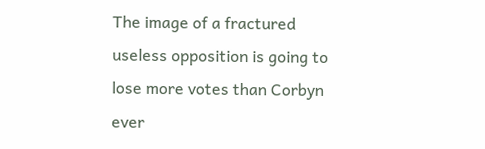The image of a fractured useless opposition is going to lose more votes than Corbyn ever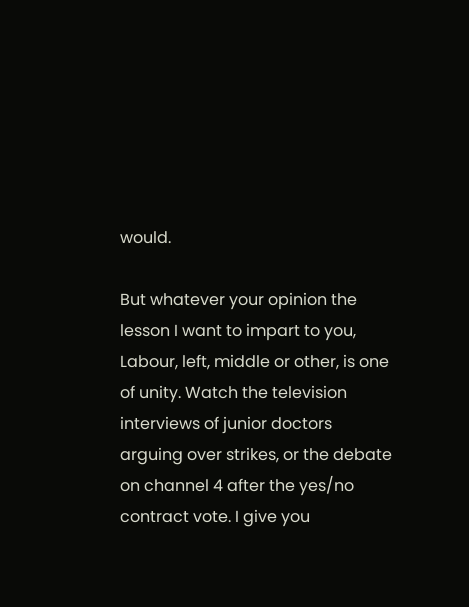would.

But whatever your opinion the lesson I want to impart to you, Labour, left, middle or other, is one of unity. Watch the television interviews of junior doctors arguing over strikes, or the debate on channel 4 after the yes/no contract vote. I give you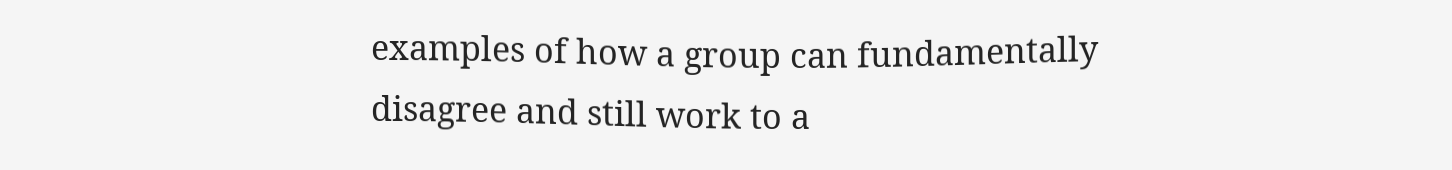examples of how a group can fundamentally disagree and still work to a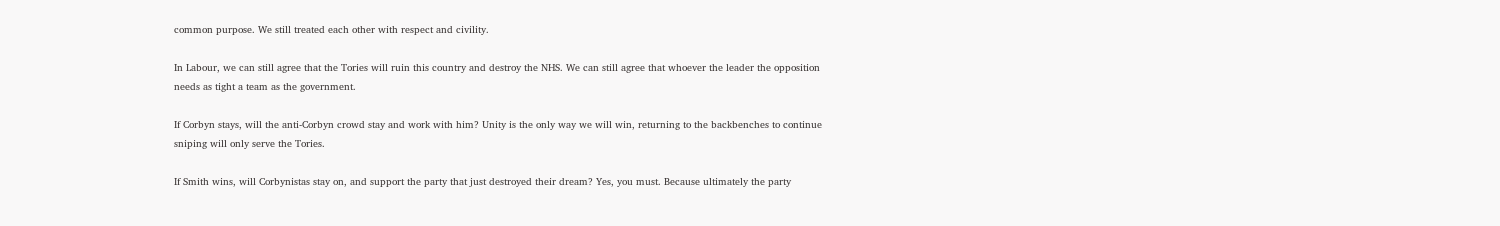common purpose. We still treated each other with respect and civility.

In Labour, we can still agree that the Tories will ruin this country and destroy the NHS. We can still agree that whoever the leader the opposition needs as tight a team as the government.

If Corbyn stays, will the anti-Corbyn crowd stay and work with him? Unity is the only way we will win, returning to the backbenches to continue sniping will only serve the Tories.

If Smith wins, will Corbynistas stay on, and support the party that just destroyed their dream? Yes, you must. Because ultimately the party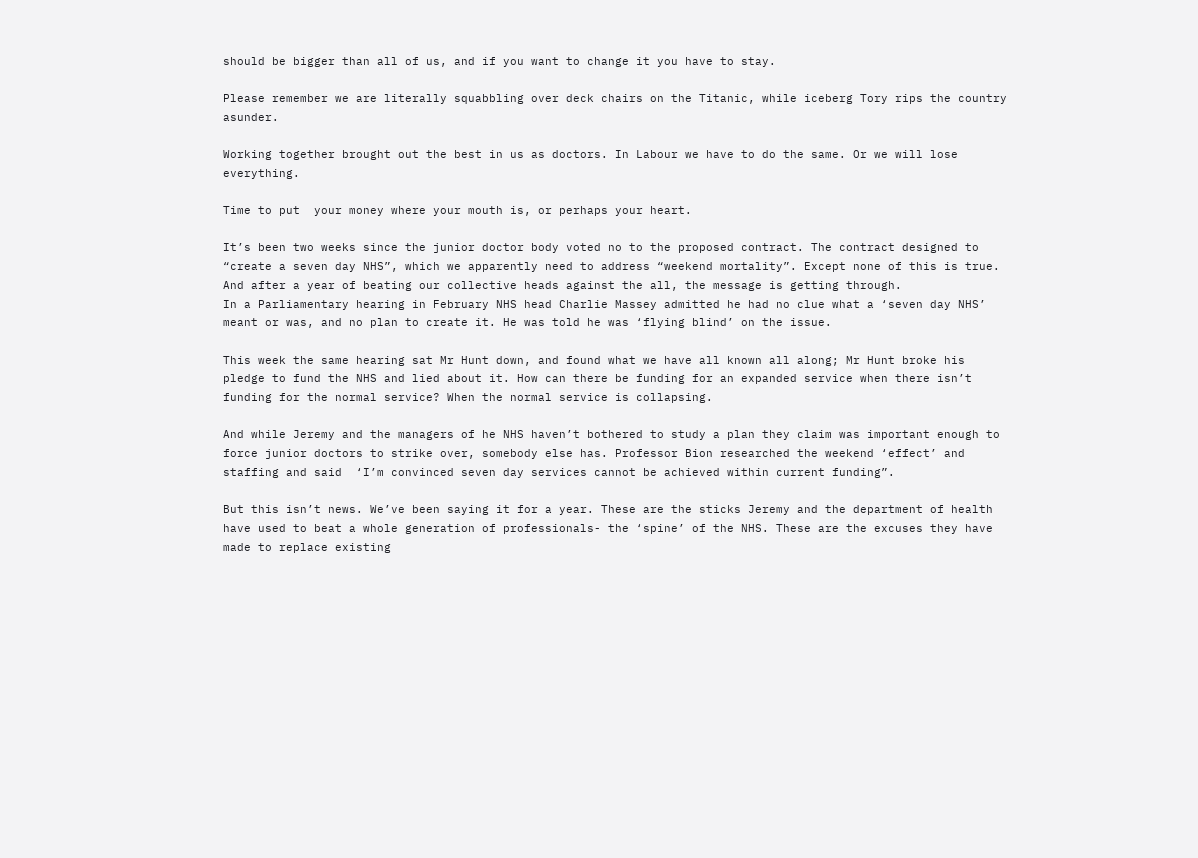should be bigger than all of us, and if you want to change it you have to stay.

Please remember we are literally squabbling over deck chairs on the Titanic, while iceberg Tory rips the country asunder.

Working together brought out the best in us as doctors. In Labour we have to do the same. Or we will lose everything.

Time to put  your money where your mouth is, or perhaps your heart.

It’s been two weeks since the junior doctor body voted no to the proposed contract. The contract designed to “create a seven day NHS”, which we apparently need to address “weekend mortality”. Except none of this is true. And after a year of beating our collective heads against the all, the message is getting through.
In a Parliamentary hearing in February NHS head Charlie Massey admitted he had no clue what a ‘seven day NHS’ meant or was, and no plan to create it. He was told he was ‘flying blind’ on the issue.

This week the same hearing sat Mr Hunt down, and found what we have all known all along; Mr Hunt broke his pledge to fund the NHS and lied about it. How can there be funding for an expanded service when there isn’t funding for the normal service? When the normal service is collapsing.

And while Jeremy and the managers of he NHS haven’t bothered to study a plan they claim was important enough to force junior doctors to strike over, somebody else has. Professor Bion researched the weekend ‘effect’ and staffing and said  ‘I’m convinced seven day services cannot be achieved within current funding”.

But this isn’t news. We’ve been saying it for a year. These are the sticks Jeremy and the department of health have used to beat a whole generation of professionals- the ‘spine’ of the NHS. These are the excuses they have made to replace existing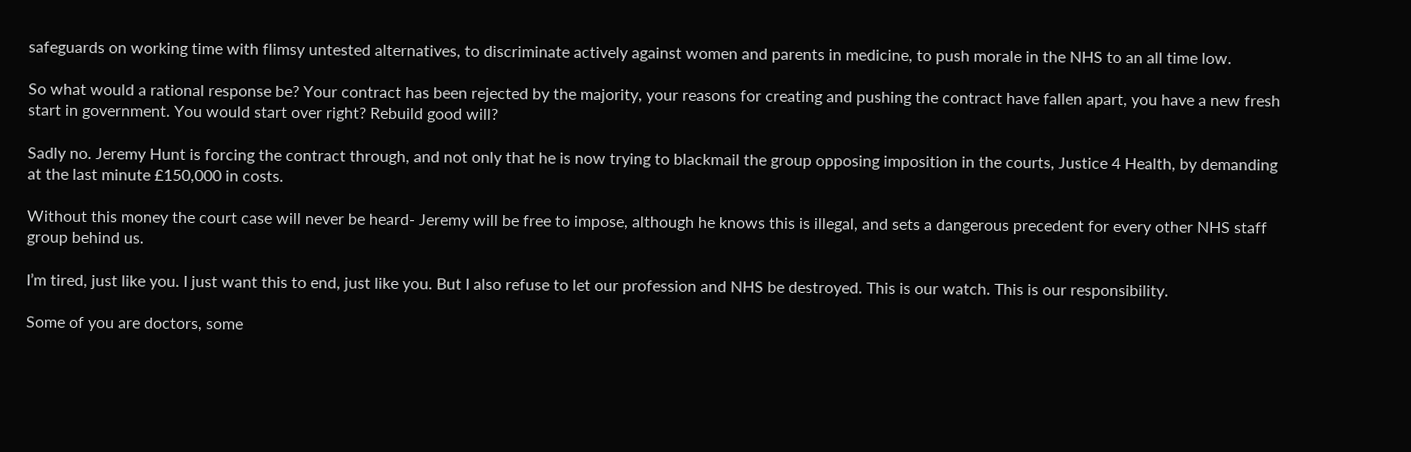safeguards on working time with flimsy untested alternatives, to discriminate actively against women and parents in medicine, to push morale in the NHS to an all time low.

So what would a rational response be? Your contract has been rejected by the majority, your reasons for creating and pushing the contract have fallen apart, you have a new fresh start in government. You would start over right? Rebuild good will?

Sadly no. Jeremy Hunt is forcing the contract through, and not only that he is now trying to blackmail the group opposing imposition in the courts, Justice 4 Health, by demanding at the last minute £150,000 in costs.

Without this money the court case will never be heard- Jeremy will be free to impose, although he knows this is illegal, and sets a dangerous precedent for every other NHS staff group behind us.

I’m tired, just like you. I just want this to end, just like you. But I also refuse to let our profession and NHS be destroyed. This is our watch. This is our responsibility.

Some of you are doctors, some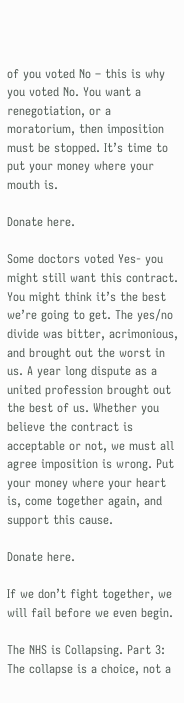of you voted No – this is why you voted No. You want a renegotiation, or a moratorium, then imposition must be stopped. It’s time to put your money where your mouth is.

Donate here.

Some doctors voted Yes- you might still want this contract. You might think it’s the best we’re going to get. The yes/no divide was bitter, acrimonious, and brought out the worst in us. A year long dispute as a united profession brought out the best of us. Whether you believe the contract is acceptable or not, we must all agree imposition is wrong. Put your money where your heart is, come together again, and support this cause.

Donate here.

If we don’t fight together, we will fail before we even begin.

The NHS is Collapsing. Part 3: The collapse is a choice, not a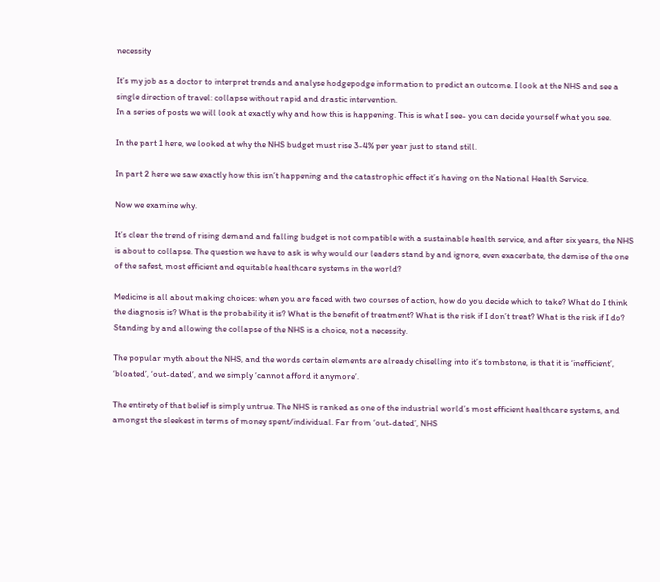necessity

It’s my job as a doctor to interpret trends and analyse hodgepodge information to predict an outcome. I look at the NHS and see a single direction of travel: collapse without rapid and drastic intervention.
In a series of posts we will look at exactly why and how this is happening. This is what I see- you can decide yourself what you see.

In the part 1 here, we looked at why the NHS budget must rise 3-4% per year just to stand still.

In part 2 here we saw exactly how this isn’t happening and the catastrophic effect it’s having on the National Health Service.

Now we examine why.

It’s clear the trend of rising demand and falling budget is not compatible with a sustainable health service, and after six years, the NHS is about to collapse. The question we have to ask is why would our leaders stand by and ignore, even exacerbate, the demise of the one of the safest, most efficient and equitable healthcare systems in the world?

Medicine is all about making choices: when you are faced with two courses of action, how do you decide which to take? What do I think the diagnosis is? What is the probability it is? What is the benefit of treatment? What is the risk if I don’t treat? What is the risk if I do? Standing by and allowing the collapse of the NHS is a choice, not a necessity.

The popular myth about the NHS, and the words certain elements are already chiselling into it’s tombstone, is that it is ‘inefficient’, ‘bloated’, ‘out-dated’, and we simply ‘cannot afford it anymore’.

The entirety of that belief is simply untrue. The NHS is ranked as one of the industrial world’s most efficient healthcare systems, and amongst the sleekest in terms of money spent/individual. Far from ‘out-dated’, NHS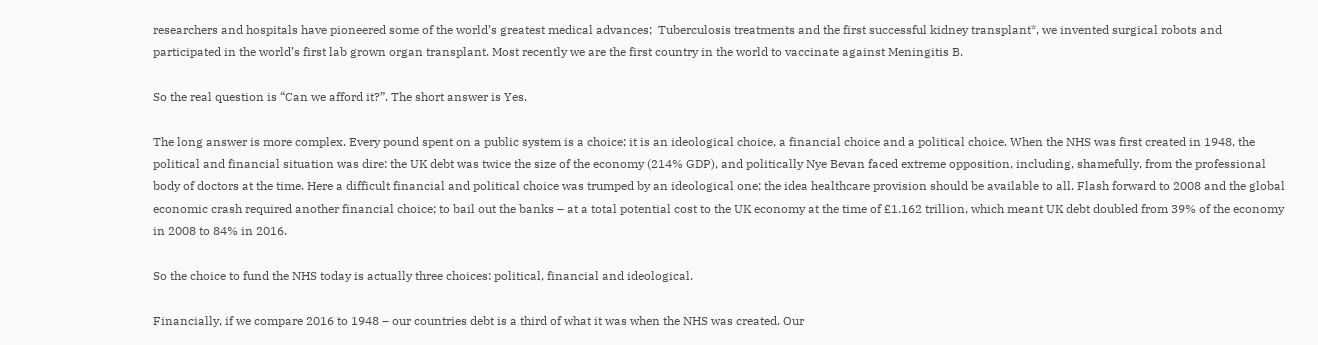researchers and hospitals have pioneered some of the world’s greatest medical advances;  Tuberculosis treatments and the first successful kidney transplant*, we invented surgical robots and participated in the world’s first lab grown organ transplant. Most recently we are the first country in the world to vaccinate against Meningitis B.

So the real question is “Can we afford it?”. The short answer is Yes.

The long answer is more complex. Every pound spent on a public system is a choice; it is an ideological choice, a financial choice and a political choice. When the NHS was first created in 1948, the political and financial situation was dire: the UK debt was twice the size of the economy (214% GDP), and politically Nye Bevan faced extreme opposition, including, shamefully, from the professional body of doctors at the time. Here a difficult financial and political choice was trumped by an ideological one; the idea healthcare provision should be available to all. Flash forward to 2008 and the global economic crash required another financial choice; to bail out the banks – at a total potential cost to the UK economy at the time of £1.162 trillion, which meant UK debt doubled from 39% of the economy in 2008 to 84% in 2016.

So the choice to fund the NHS today is actually three choices: political, financial and ideological.

Financially, if we compare 2016 to 1948 – our countries debt is a third of what it was when the NHS was created. Our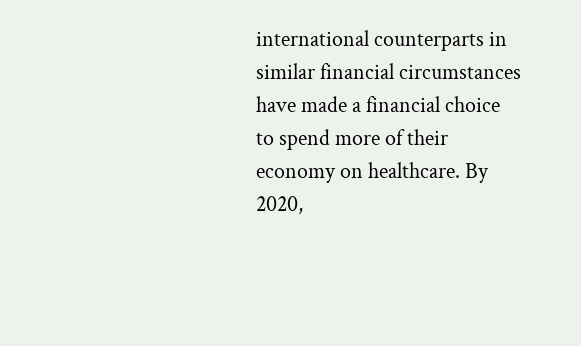international counterparts in similar financial circumstances have made a financial choice to spend more of their economy on healthcare. By 2020,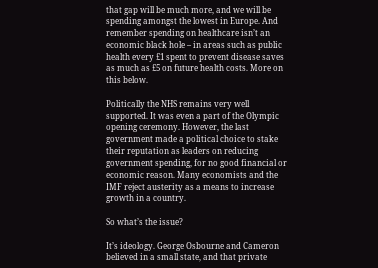that gap will be much more, and we will be spending amongst the lowest in Europe. And remember spending on healthcare isn’t an economic black hole – in areas such as public health every £1 spent to prevent disease saves as much as £5 on future health costs. More on this below.

Politically the NHS remains very well supported. It was even a part of the Olympic opening ceremony. However, the last government made a political choice to stake their reputation as leaders on reducing government spending, for no good financial or economic reason. Many economists and the IMF reject austerity as a means to increase growth in a country.

So what’s the issue?

It’s ideology. George Osbourne and Cameron believed in a small state, and that private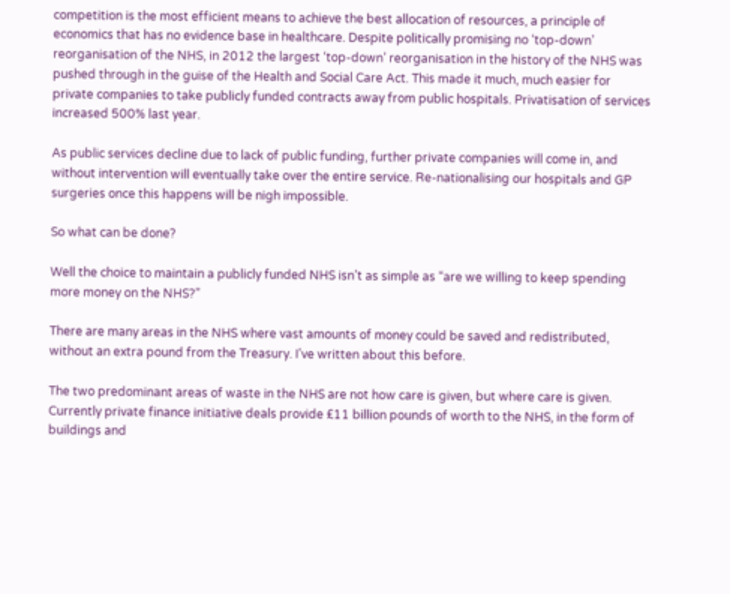competition is the most efficient means to achieve the best allocation of resources, a principle of economics that has no evidence base in healthcare. Despite politically promising no ‘top-down’ reorganisation of the NHS, in 2012 the largest ‘top-down’ reorganisation in the history of the NHS was pushed through in the guise of the Health and Social Care Act. This made it much, much easier for private companies to take publicly funded contracts away from public hospitals. Privatisation of services increased 500% last year.

As public services decline due to lack of public funding, further private companies will come in, and without intervention will eventually take over the entire service. Re-nationalising our hospitals and GP surgeries once this happens will be nigh impossible.

So what can be done?

Well the choice to maintain a publicly funded NHS isn’t as simple as “are we willing to keep spending more money on the NHS?”

There are many areas in the NHS where vast amounts of money could be saved and redistributed, without an extra pound from the Treasury. I’ve written about this before.

The two predominant areas of waste in the NHS are not how care is given, but where care is given. Currently private finance initiative deals provide £11 billion pounds of worth to the NHS, in the form of buildings and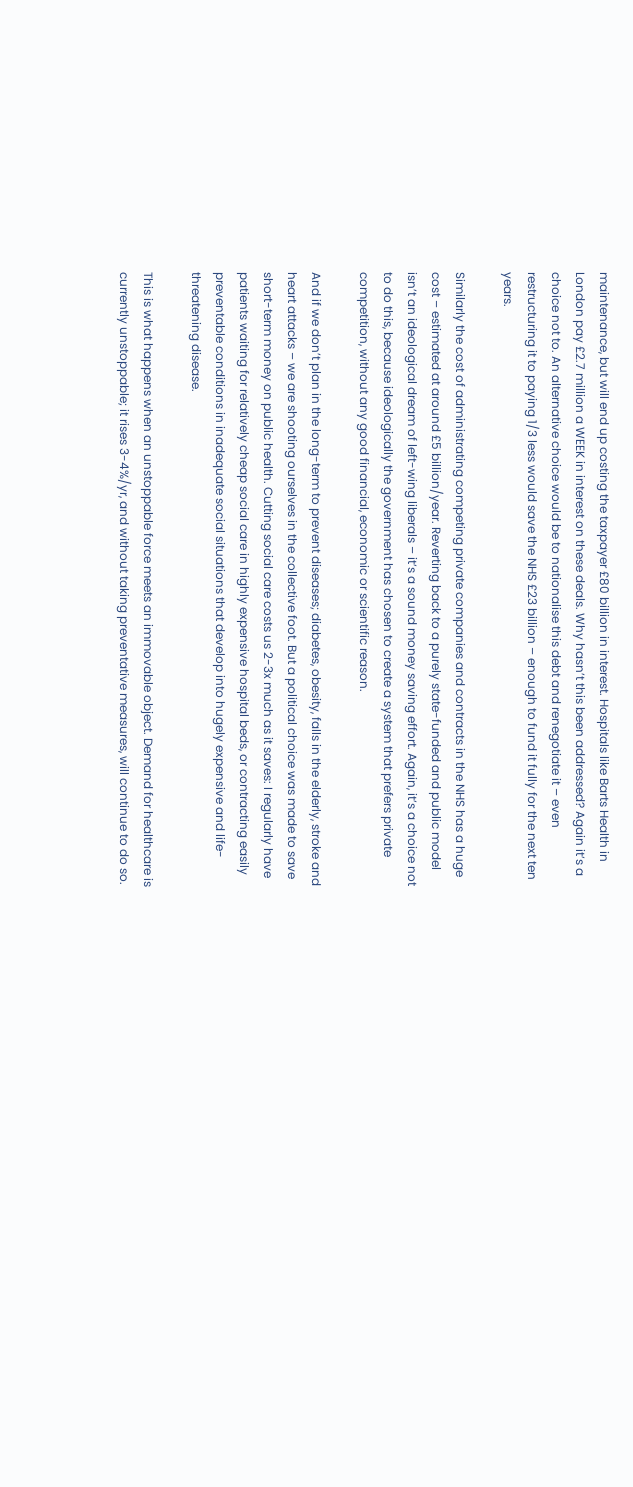maintenance, but will end up costing the taxpayer £80 billion in interest. Hospitals like Barts Health in London pay £2.7 million a WEEK in interest on these deals. Why hasn’t this been addressed? Again it’s a choice not to. An alternative choice would be to nationalise this debt and renegotiate it – even restructuring it to paying 1/3 less would save the NHS £23 billion – enough to fund it fully for the next ten years.

Similarly the cost of administrating competing private companies and contracts in the NHS has a huge cost – estimated at around £5 billion/year. Reverting back to a purely state-funded and public model isn’t an ideological dream of left-wing liberals – it’s a sound money saving effort. Again, it’s a choice not to do this, because ideologically the government has chosen to create a system that prefers private competition, without any good financial, economic or scientific reason.

And if we don’t plan in the long-term to prevent diseases; diabetes, obesity, falls in the elderly, stroke and heart attacks – we are shooting ourselves in the collective foot. But a political choice was made to save short-term money on public health. Cutting social care costs us 2-3x much as it saves: I regularly have patients waiting for relatively cheap social care in highly expensive hospital beds, or contracting easily preventable conditions in inadequate social situations that develop into hugely expensive and life-threatening disease.

This is what happens when an unstoppable force meets an immovable object. Demand for healthcare is currently unstoppable; it rises 3-4%/yr, and without taking preventative measures, will continue to do so.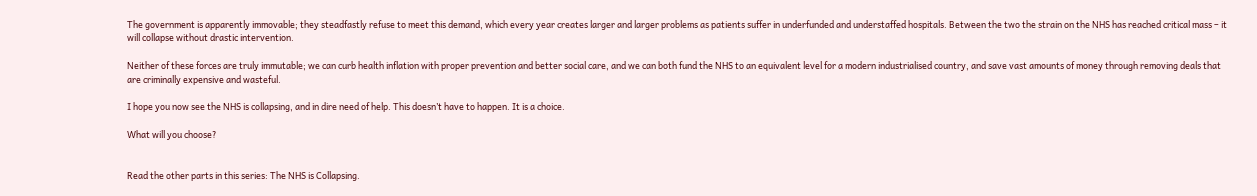The government is apparently immovable; they steadfastly refuse to meet this demand, which every year creates larger and larger problems as patients suffer in underfunded and understaffed hospitals. Between the two the strain on the NHS has reached critical mass – it will collapse without drastic intervention.

Neither of these forces are truly immutable; we can curb health inflation with proper prevention and better social care, and we can both fund the NHS to an equivalent level for a modern industrialised country, and save vast amounts of money through removing deals that are criminally expensive and wasteful.

I hope you now see the NHS is collapsing, and in dire need of help. This doesn’t have to happen. It is a choice.

What will you choose?


Read the other parts in this series: The NHS is Collapsing.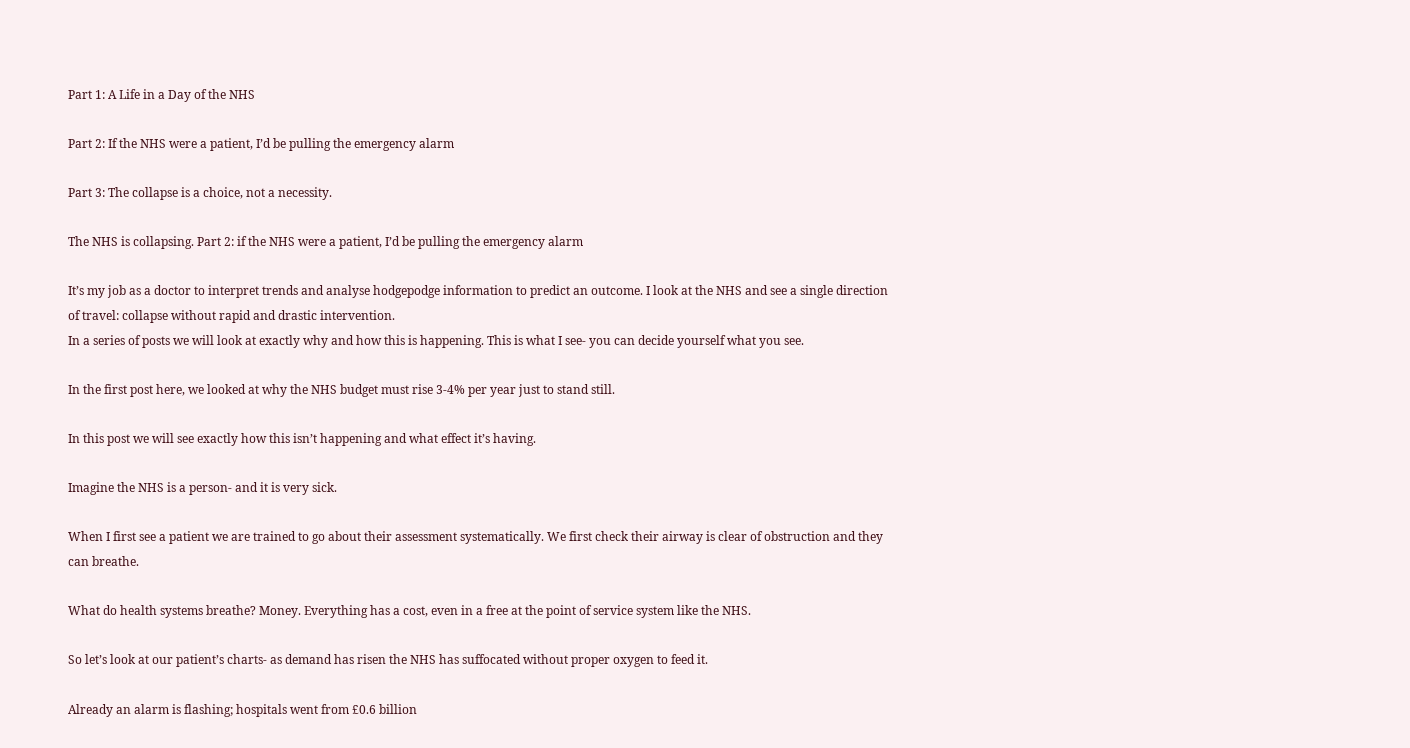Part 1: A Life in a Day of the NHS

Part 2: If the NHS were a patient, I’d be pulling the emergency alarm

Part 3: The collapse is a choice, not a necessity.

The NHS is collapsing. Part 2: if the NHS were a patient, I’d be pulling the emergency alarm

It’s my job as a doctor to interpret trends and analyse hodgepodge information to predict an outcome. I look at the NHS and see a single direction of travel: collapse without rapid and drastic intervention.
In a series of posts we will look at exactly why and how this is happening. This is what I see- you can decide yourself what you see.

In the first post here, we looked at why the NHS budget must rise 3-4% per year just to stand still.

In this post we will see exactly how this isn’t happening and what effect it’s having.

Imagine the NHS is a person- and it is very sick.

When I first see a patient we are trained to go about their assessment systematically. We first check their airway is clear of obstruction and they can breathe.

What do health systems breathe? Money. Everything has a cost, even in a free at the point of service system like the NHS.

So let’s look at our patient’s charts- as demand has risen the NHS has suffocated without proper oxygen to feed it.

Already an alarm is flashing; hospitals went from £0.6 billion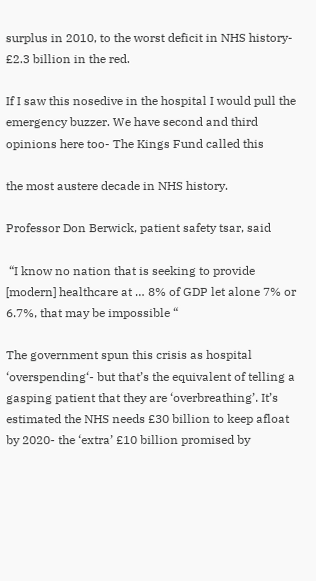surplus in 2010, to the worst deficit in NHS history- £2.3 billion in the red.

If I saw this nosedive in the hospital I would pull the emergency buzzer. We have second and third opinions here too- The Kings Fund called this

the most austere decade in NHS history.

Professor Don Berwick, patient safety tsar, said

 “I know no nation that is seeking to provide [modern] healthcare at … 8% of GDP let alone 7% or 6.7%, that may be impossible “

The government spun this crisis as hospital ‘overspending‘- but that’s the equivalent of telling a gasping patient that they are ‘overbreathing’. It’s estimated the NHS needs £30 billion to keep afloat by 2020- the ‘extra’ £10 billion promised by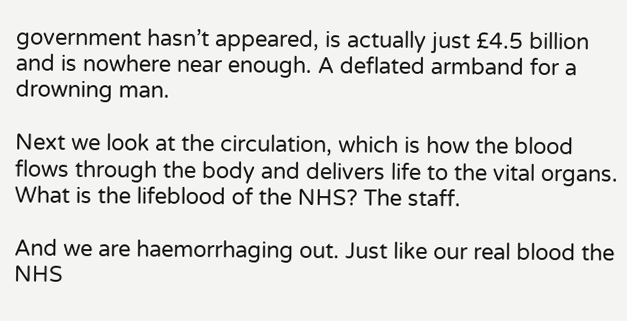government hasn’t appeared, is actually just £4.5 billion and is nowhere near enough. A deflated armband for a drowning man.

Next we look at the circulation, which is how the blood flows through the body and delivers life to the vital organs. What is the lifeblood of the NHS? The staff.

And we are haemorrhaging out. Just like our real blood the NHS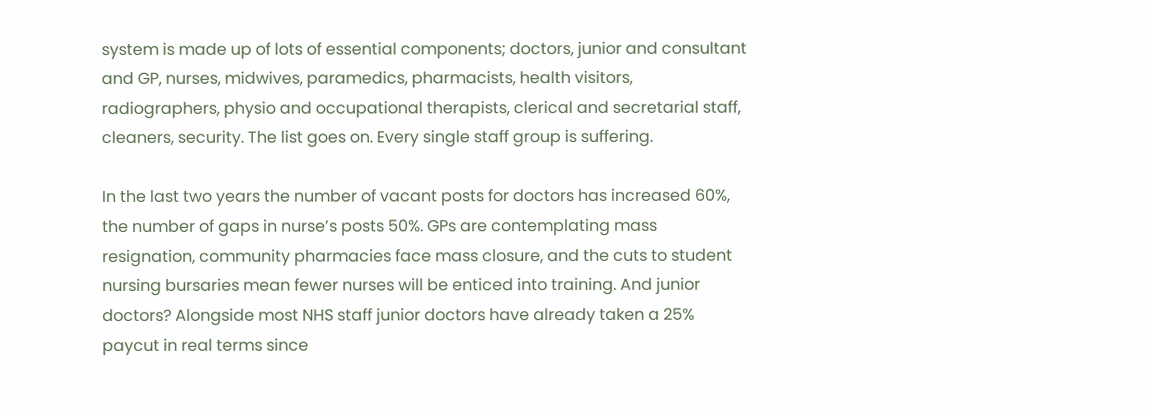system is made up of lots of essential components; doctors, junior and consultant and GP, nurses, midwives, paramedics, pharmacists, health visitors, radiographers, physio and occupational therapists, clerical and secretarial staff, cleaners, security. The list goes on. Every single staff group is suffering.

In the last two years the number of vacant posts for doctors has increased 60%, the number of gaps in nurse’s posts 50%. GPs are contemplating mass resignation, community pharmacies face mass closure, and the cuts to student nursing bursaries mean fewer nurses will be enticed into training. And junior doctors? Alongside most NHS staff junior doctors have already taken a 25% paycut in real terms since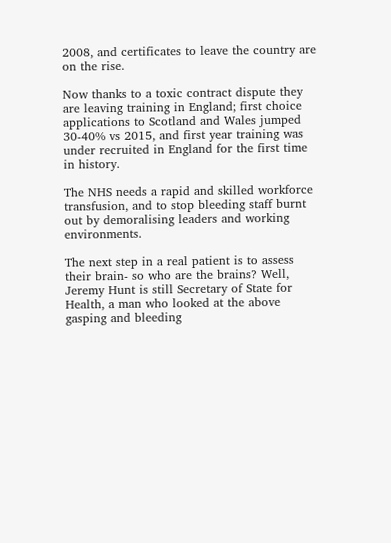2008, and certificates to leave the country are on the rise.

Now thanks to a toxic contract dispute they are leaving training in England; first choice applications to Scotland and Wales jumped 30-40% vs 2015, and first year training was under recruited in England for the first time in history.

The NHS needs a rapid and skilled workforce transfusion, and to stop bleeding staff burnt out by demoralising leaders and working environments.

The next step in a real patient is to assess their brain- so who are the brains? Well, Jeremy Hunt is still Secretary of State for Health, a man who looked at the above gasping and bleeding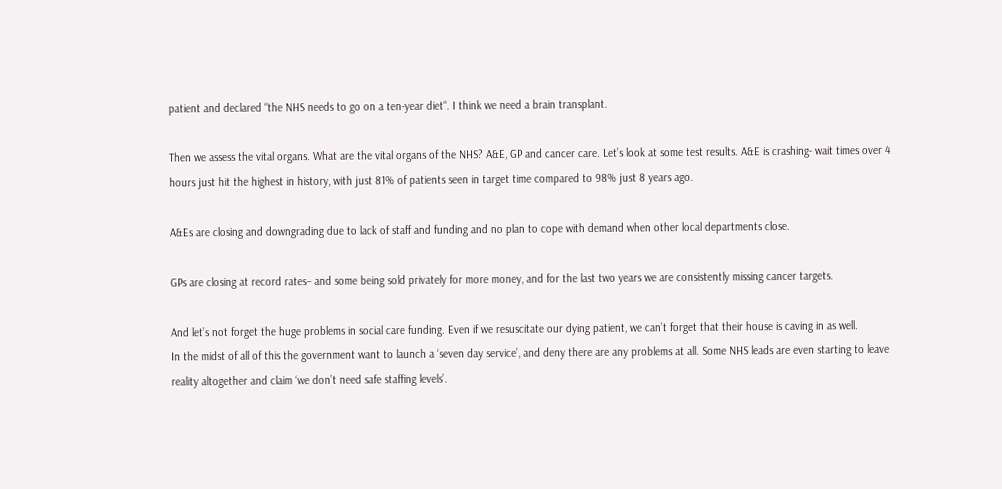patient and declared “the NHS needs to go on a ten-year diet“. I think we need a brain transplant.

Then we assess the vital organs. What are the vital organs of the NHS? A&E, GP and cancer care. Let’s look at some test results. A&E is crashing- wait times over 4 hours just hit the highest in history, with just 81% of patients seen in target time compared to 98% just 8 years ago.

A&Es are closing and downgrading due to lack of staff and funding and no plan to cope with demand when other local departments close.

GPs are closing at record rates– and some being sold privately for more money, and for the last two years we are consistently missing cancer targets.

And let’s not forget the huge problems in social care funding. Even if we resuscitate our dying patient, we can’t forget that their house is caving in as well.
In the midst of all of this the government want to launch a ‘seven day service’, and deny there are any problems at all. Some NHS leads are even starting to leave reality altogether and claim ‘we don’t need safe staffing levels’.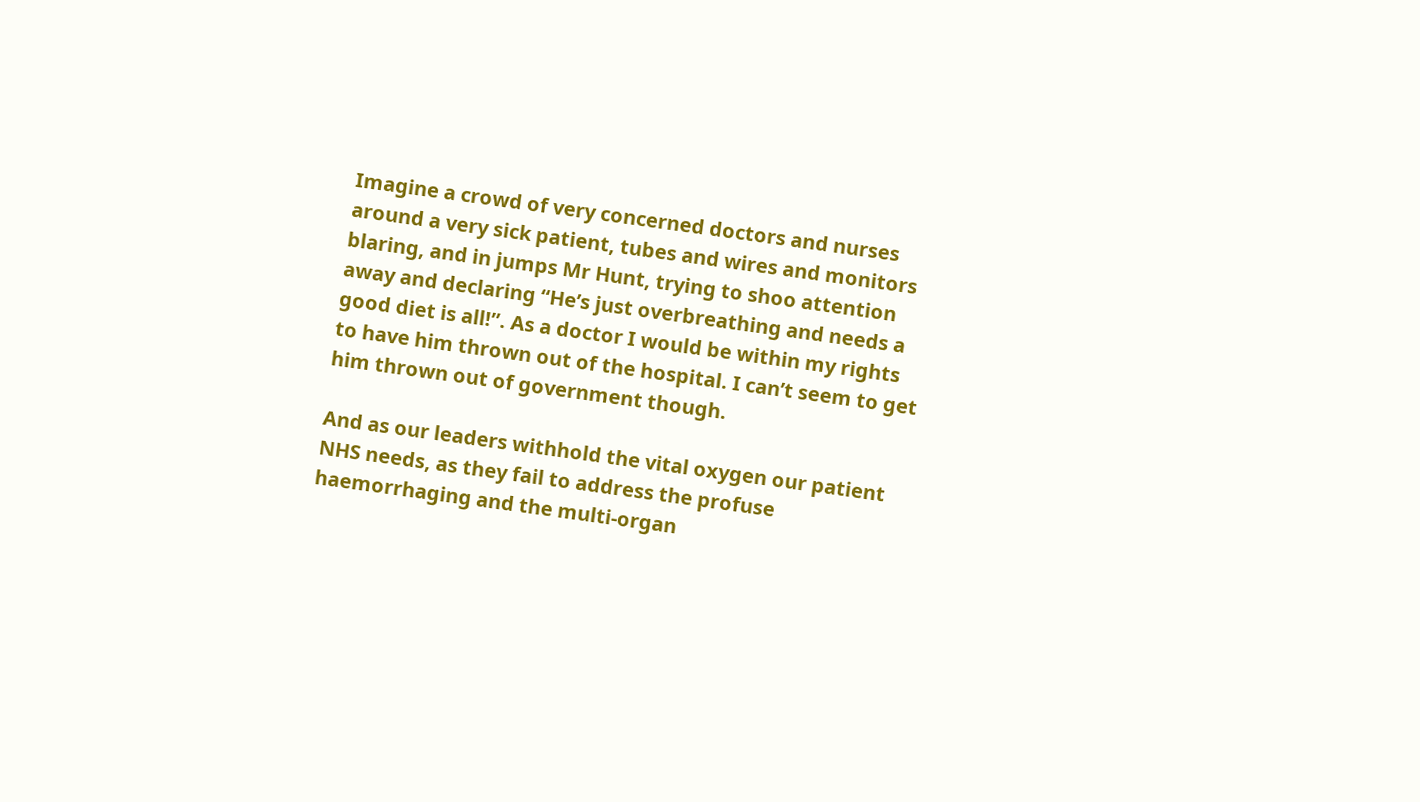Imagine a crowd of very concerned doctors and nurses around a very sick patient, tubes and wires and monitors blaring, and in jumps Mr Hunt, trying to shoo attention away and declaring “He’s just overbreathing and needs a good diet is all!”. As a doctor I would be within my rights to have him thrown out of the hospital. I can’t seem to get him thrown out of government though.

And as our leaders withhold the vital oxygen our patient NHS needs, as they fail to address the profuse haemorrhaging and the multi-organ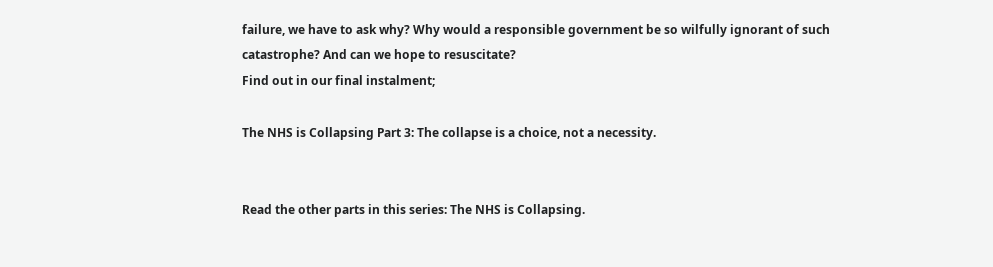failure, we have to ask why? Why would a responsible government be so wilfully ignorant of such catastrophe? And can we hope to resuscitate?
Find out in our final instalment;

The NHS is Collapsing Part 3: The collapse is a choice, not a necessity.


Read the other parts in this series: The NHS is Collapsing.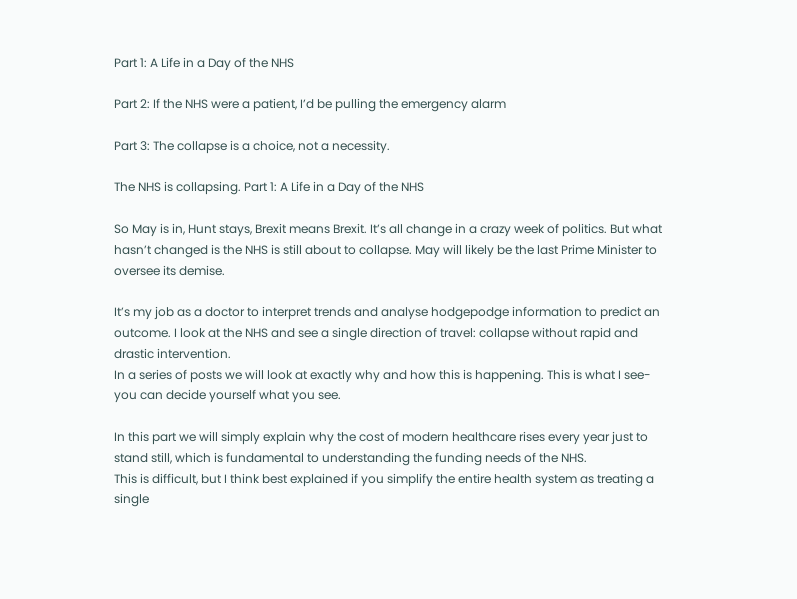Part 1: A Life in a Day of the NHS

Part 2: If the NHS were a patient, I’d be pulling the emergency alarm

Part 3: The collapse is a choice, not a necessity.

The NHS is collapsing. Part 1: A Life in a Day of the NHS

So May is in, Hunt stays, Brexit means Brexit. It’s all change in a crazy week of politics. But what hasn’t changed is the NHS is still about to collapse. May will likely be the last Prime Minister to oversee its demise.

It’s my job as a doctor to interpret trends and analyse hodgepodge information to predict an outcome. I look at the NHS and see a single direction of travel: collapse without rapid and drastic intervention.
In a series of posts we will look at exactly why and how this is happening. This is what I see- you can decide yourself what you see.

In this part we will simply explain why the cost of modern healthcare rises every year just to stand still, which is fundamental to understanding the funding needs of the NHS.
This is difficult, but I think best explained if you simplify the entire health system as treating a single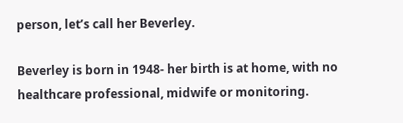person, let’s call her Beverley.

Beverley is born in 1948- her birth is at home, with no healthcare professional, midwife or monitoring.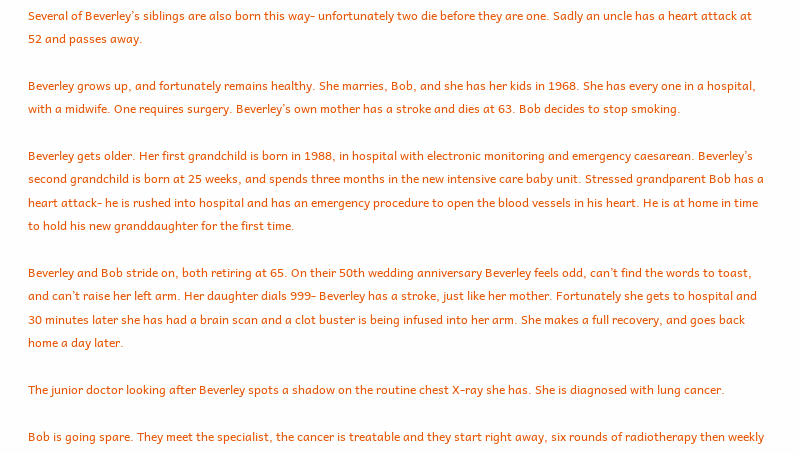Several of Beverley’s siblings are also born this way- unfortunately two die before they are one. Sadly an uncle has a heart attack at 52 and passes away.

Beverley grows up, and fortunately remains healthy. She marries, Bob, and she has her kids in 1968. She has every one in a hospital, with a midwife. One requires surgery. Beverley’s own mother has a stroke and dies at 63. Bob decides to stop smoking.

Beverley gets older. Her first grandchild is born in 1988, in hospital with electronic monitoring and emergency caesarean. Beverley’s second grandchild is born at 25 weeks, and spends three months in the new intensive care baby unit. Stressed grandparent Bob has a heart attack- he is rushed into hospital and has an emergency procedure to open the blood vessels in his heart. He is at home in time to hold his new granddaughter for the first time.

Beverley and Bob stride on, both retiring at 65. On their 50th wedding anniversary Beverley feels odd, can’t find the words to toast, and can’t raise her left arm. Her daughter dials 999- Beverley has a stroke, just like her mother. Fortunately she gets to hospital and 30 minutes later she has had a brain scan and a clot buster is being infused into her arm. She makes a full recovery, and goes back home a day later.

The junior doctor looking after Beverley spots a shadow on the routine chest X-ray she has. She is diagnosed with lung cancer.

Bob is going spare. They meet the specialist, the cancer is treatable and they start right away, six rounds of radiotherapy then weekly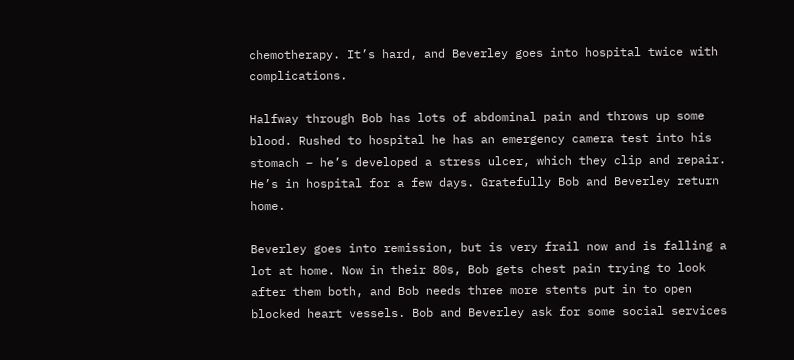chemotherapy. It’s hard, and Beverley goes into hospital twice with complications.

Halfway through Bob has lots of abdominal pain and throws up some blood. Rushed to hospital he has an emergency camera test into his stomach – he’s developed a stress ulcer, which they clip and repair. He’s in hospital for a few days. Gratefully Bob and Beverley return home.

Beverley goes into remission, but is very frail now and is falling a lot at home. Now in their 80s, Bob gets chest pain trying to look after them both, and Bob needs three more stents put in to open blocked heart vessels. Bob and Beverley ask for some social services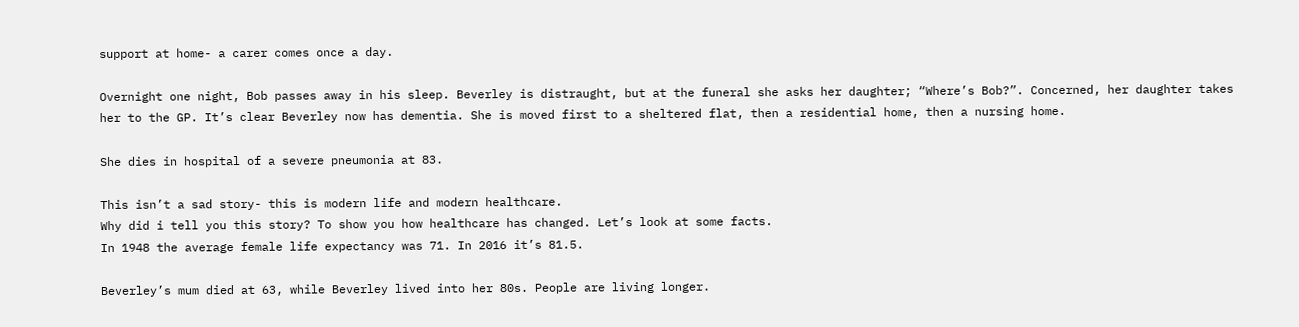support at home- a carer comes once a day.

Overnight one night, Bob passes away in his sleep. Beverley is distraught, but at the funeral she asks her daughter; “Where’s Bob?”. Concerned, her daughter takes her to the GP. It’s clear Beverley now has dementia. She is moved first to a sheltered flat, then a residential home, then a nursing home.

She dies in hospital of a severe pneumonia at 83.

This isn’t a sad story- this is modern life and modern healthcare.
Why did i tell you this story? To show you how healthcare has changed. Let’s look at some facts.
In 1948 the average female life expectancy was 71. In 2016 it’s 81.5.

Beverley’s mum died at 63, while Beverley lived into her 80s. People are living longer.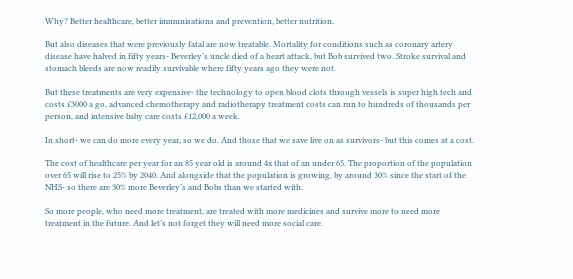Why? Better healthcare, better immunisations and prevention, better nutrition.

But also diseases that were previously fatal are now treatable. Mortality for conditions such as coronary artery disease have halved in fifty years- Beverley’s uncle died of a heart attack, but Bob survived two. Stroke survival and stomach bleeds are now readily survivable where fifty years ago they were not.

But these treatments are very expensive- the technology to open blood clots through vessels is super high tech and costs £3000 a go, advanced chemotherapy and radiotherapy treatment costs can run to hundreds of thousands per person, and intensive baby care costs £12,000 a week.

In short- we can do more every year, so we do. And those that we save live on as survivors- but this comes at a cost.

The cost of healthcare per year for an 85 year old is around 4x that of an under 65. The proportion of the population over 65 will rise to 25% by 2040. And alongside that the population is growing, by around 30% since the start of the NHS- so there are 30% more Beverley’s and Bobs than we started with.

So more people, who need more treatment, are treated with more medicines and survive more to need more treatment in the future. And let’s not forget they will need more social care.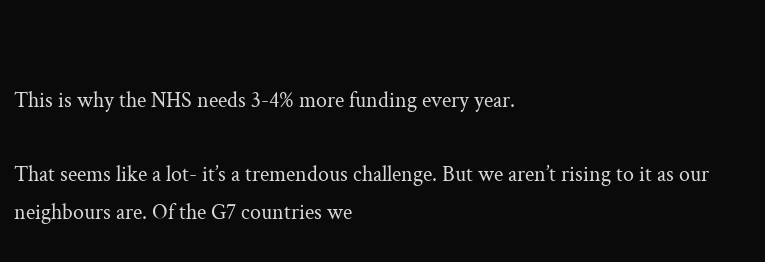This is why the NHS needs 3-4% more funding every year.

That seems like a lot- it’s a tremendous challenge. But we aren’t rising to it as our neighbours are. Of the G7 countries we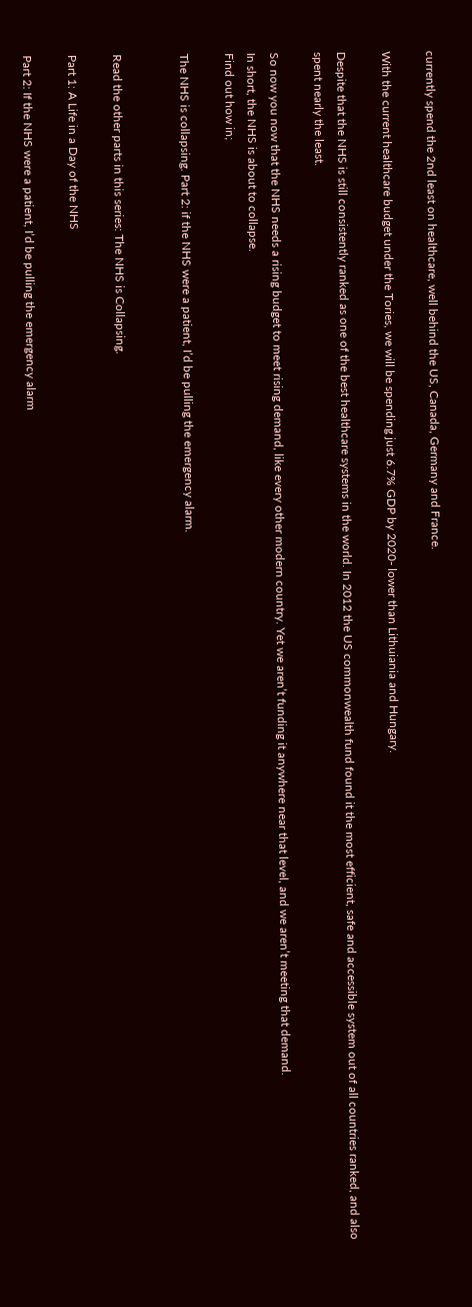currently spend the 2nd least on healthcare, well behind the US, Canada, Germany and France.

With the current healthcare budget under the Tories, we will be spending just 6.7% GDP by 2020- lower than Lithuiania and Hungary.

Despite that the NHS is still consistently ranked as one of the best healthcare systems in the world. In 2012 the US commonwealth fund found it the most efficient, safe and accessible system out of all countries ranked, and also spent nearly the least.

So now you now that the NHS needs a rising budget to meet rising demand, like every other modern country. Yet we aren’t funding it anywhere near that level, and we aren’t meeting that demand.
In short, the NHS is about to collapse.
Find out how in;

The NHS is collapsing. Part 2: if the NHS were a patient, I’d be pulling the emergency alarm.


Read the other parts in this series: The NHS is Collapsing.

Part 1: A Life in a Day of the NHS

Part 2: If the NHS were a patient, I’d be pulling the emergency alarm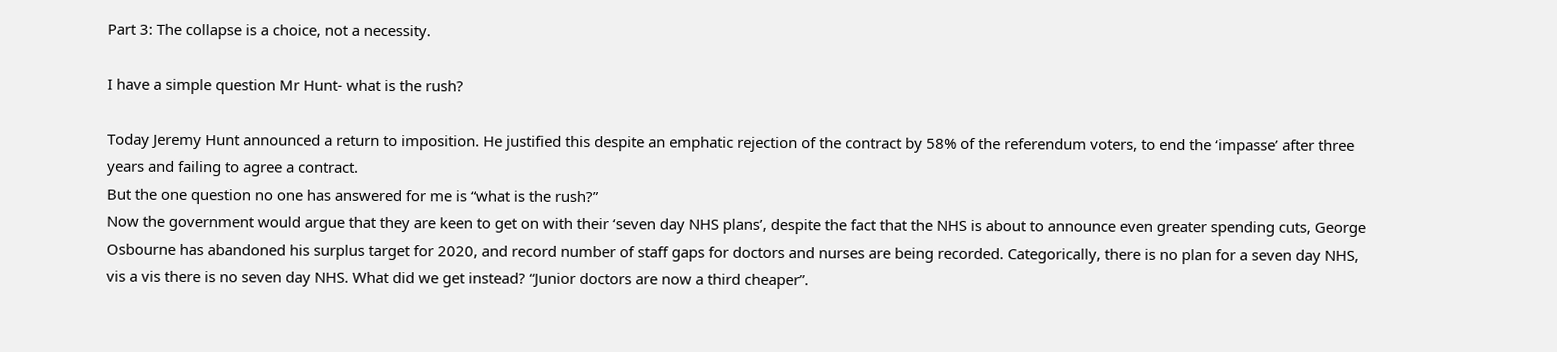Part 3: The collapse is a choice, not a necessity.

I have a simple question Mr Hunt- what is the rush?

Today Jeremy Hunt announced a return to imposition. He justified this despite an emphatic rejection of the contract by 58% of the referendum voters, to end the ‘impasse’ after three years and failing to agree a contract.
But the one question no one has answered for me is “what is the rush?”
Now the government would argue that they are keen to get on with their ‘seven day NHS plans’, despite the fact that the NHS is about to announce even greater spending cuts, George Osbourne has abandoned his surplus target for 2020, and record number of staff gaps for doctors and nurses are being recorded. Categorically, there is no plan for a seven day NHS, vis a vis there is no seven day NHS. What did we get instead? “Junior doctors are now a third cheaper”.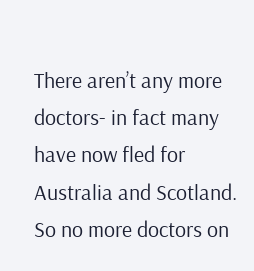There aren’t any more doctors- in fact many have now fled for Australia and Scotland. So no more doctors on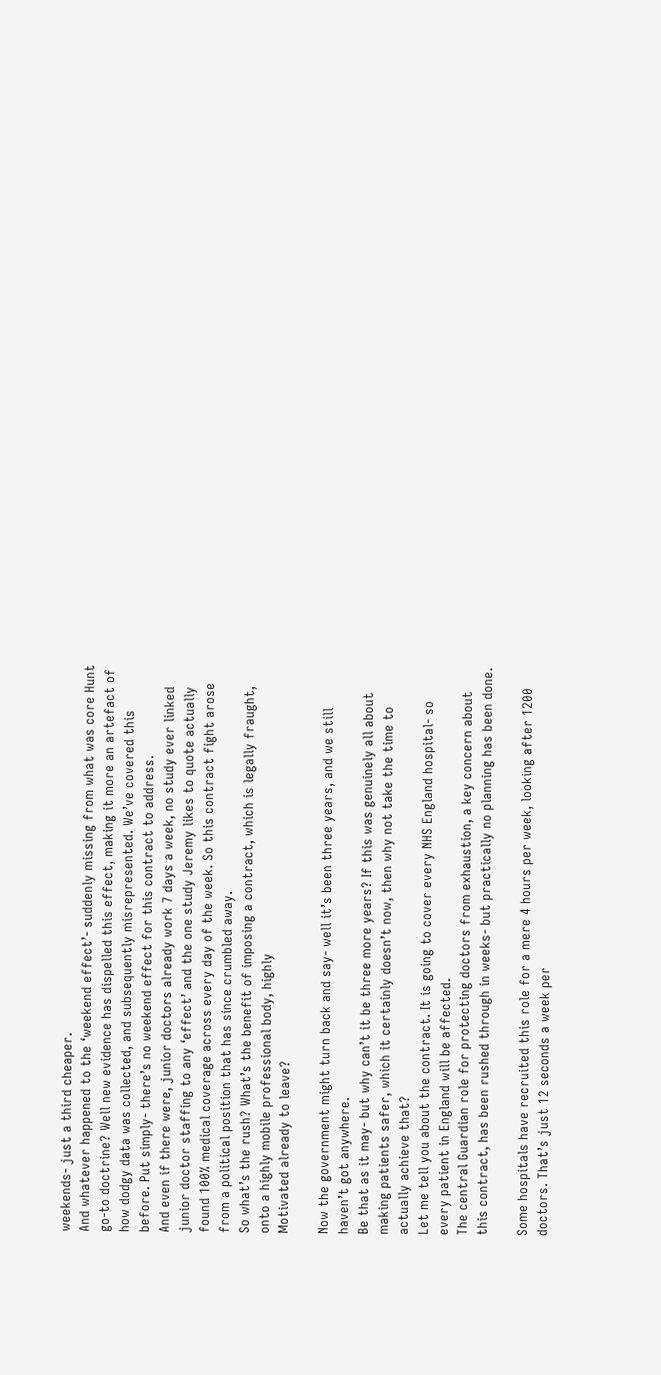weekends- just a third cheaper.
And whatever happened to the ‘weekend effect’- suddenly missing from what was core Hunt go-to doctrine? Well new evidence has dispelled this effect, making it more an artefact of how dodgy data was collected, and subsequently misrepresented. We’ve covered this before. Put simply- there’s no weekend effect for this contract to address.
And even if there were, junior doctors already work 7 days a week, no study ever linked junior doctor staffing to any ‘effect’ and the one study Jeremy likes to quote actually found 100% medical coverage across every day of the week. So this contract fight arose from a political position that has since crumbled away.
So what’s the rush? What’s the benefit of imposing a contract, which is legally fraught, onto a highly mobile professional body, highly
Motivated already to leave?

Now the government might turn back and say- well it’s been three years, and we still haven’t got anywhere.
Be that as it may- but why can’t it be three more years? If this was genuinely all about making patients safer, which it certainly doesn’t now, then why not take the time to actually achieve that?
Let me tell you about the contract. It is going to cover every NHS England hospital- so every patient in England will be affected.
The central Guardian role for protecting doctors from exhaustion, a key concern about this contract, has been rushed through in weeks- but practically no planning has been done.

Some hospitals have recruited this role for a mere 4 hours per week, looking after 1200 doctors. That’s just 12 seconds a week per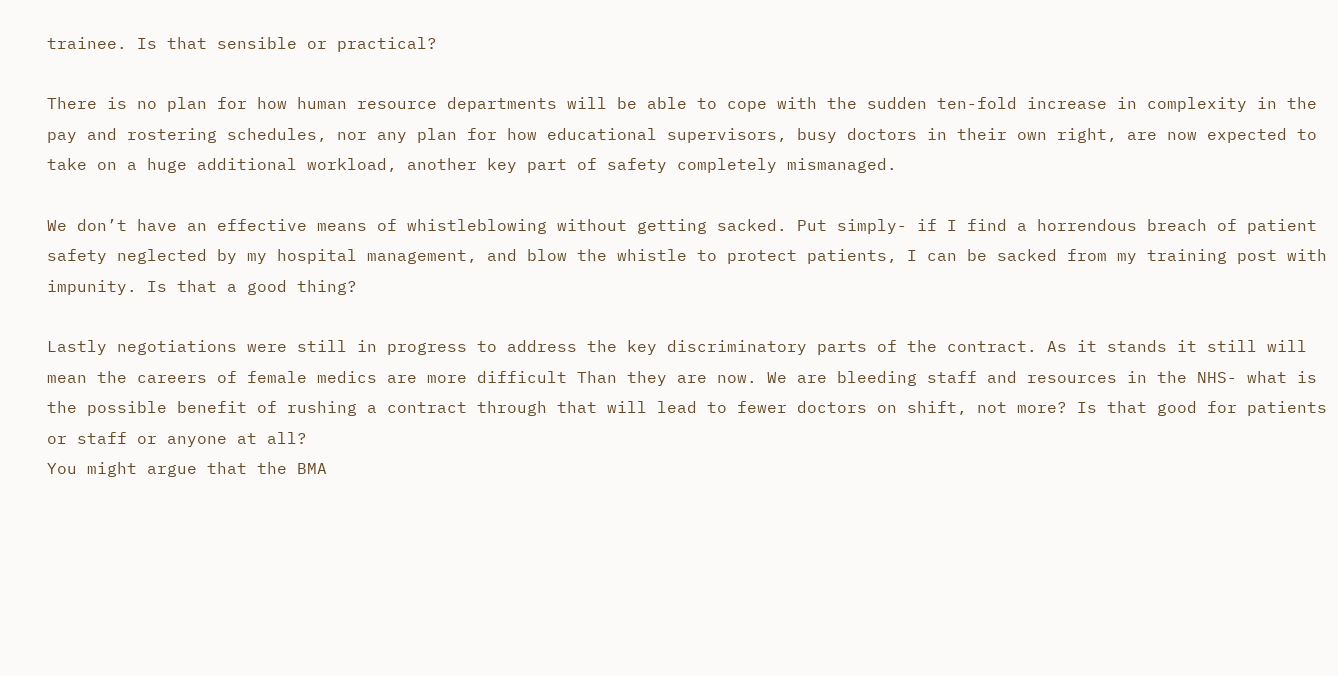trainee. Is that sensible or practical?

There is no plan for how human resource departments will be able to cope with the sudden ten-fold increase in complexity in the pay and rostering schedules, nor any plan for how educational supervisors, busy doctors in their own right, are now expected to take on a huge additional workload, another key part of safety completely mismanaged.

We don’t have an effective means of whistleblowing without getting sacked. Put simply- if I find a horrendous breach of patient safety neglected by my hospital management, and blow the whistle to protect patients, I can be sacked from my training post with impunity. Is that a good thing?

Lastly negotiations were still in progress to address the key discriminatory parts of the contract. As it stands it still will mean the careers of female medics are more difficult Than they are now. We are bleeding staff and resources in the NHS- what is the possible benefit of rushing a contract through that will lead to fewer doctors on shift, not more? Is that good for patients or staff or anyone at all?
You might argue that the BMA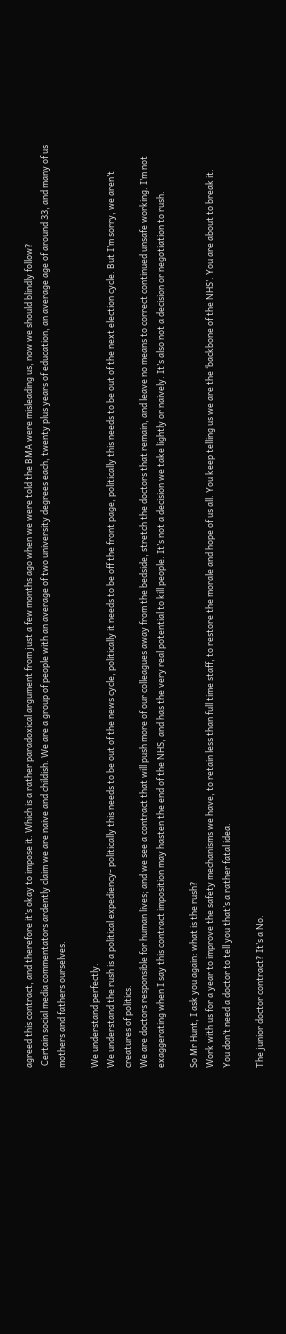agreed this contract, and therefore it’s okay to impose it. Which is a rather paradoxical argument from just a few months ago when we were told the BMA were misleading us, now we should blindly follow?
 Certain social media commentators ardently claim we are naive and childish. We are a group of people with an average of two university degrees each, twenty plus years of education, an average age of around 33, and many of us mothers and fathers ourselves.

We understand perfectly.
We understand the rush is a political expediency- politically this needs to be out of the news cycle, politically it needs to be off the front page, politically this needs to be out of the next election cycle. But I’m sorry, we aren’t creatures of politics.
We are doctors responsible for human lives; and we see a contract that will push more of our colleagues away from the bedside, stretch the doctors that remain, and leave no means to correct continued unsafe working. I’m not exaggerating when I say this contract imposition may hasten the end of the NHS, and has the very real potential to kill people. It’s not a decision we take lightly or naively. It’s also not a decision or negotiation to rush.

So Mr Hunt, I ask you again: what is the rush?
Work with us for a year to improve the safety mechanisms we have, to retain less than full time staff, to restore the morale and hope of us all. You keep telling us we are the ‘backbone of the NHS’. You are about to break it.
You don’t need a doctor to tell you that’s a rather fatal idea.

The junior doctor contract? It’s a No.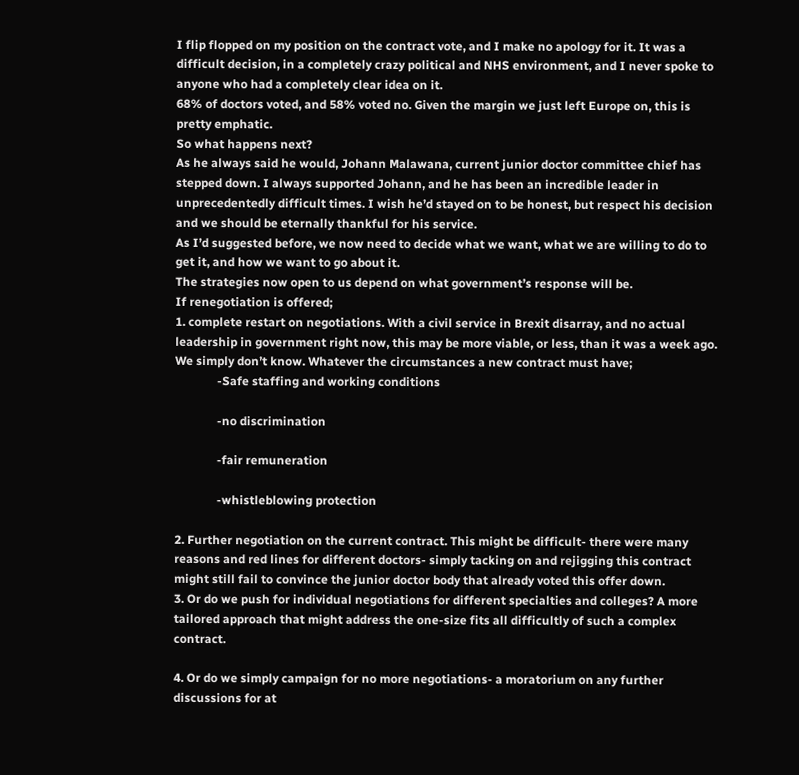I flip flopped on my position on the contract vote, and I make no apology for it. It was a difficult decision, in a completely crazy political and NHS environment, and I never spoke to anyone who had a completely clear idea on it.
68% of doctors voted, and 58% voted no. Given the margin we just left Europe on, this is pretty emphatic.
So what happens next?
As he always said he would, Johann Malawana, current junior doctor committee chief has stepped down. I always supported Johann, and he has been an incredible leader in unprecedentedly difficult times. I wish he’d stayed on to be honest, but respect his decision and we should be eternally thankful for his service.
As I’d suggested before, we now need to decide what we want, what we are willing to do to get it, and how we want to go about it.
The strategies now open to us depend on what government’s response will be.
If renegotiation is offered;
1. complete restart on negotiations. With a civil service in Brexit disarray, and no actual leadership in government right now, this may be more viable, or less, than it was a week ago. We simply don’t know. Whatever the circumstances a new contract must have;
              -Safe staffing and working conditions

              -no discrimination

              -fair remuneration

              -whistleblowing protection

2. Further negotiation on the current contract. This might be difficult- there were many reasons and red lines for different doctors- simply tacking on and rejigging this contract might still fail to convince the junior doctor body that already voted this offer down.
3. Or do we push for individual negotiations for different specialties and colleges? A more tailored approach that might address the one-size fits all difficultly of such a complex contract.

4. Or do we simply campaign for no more negotiations- a moratorium on any further discussions for at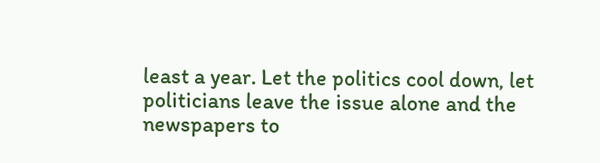least a year. Let the politics cool down, let politicians leave the issue alone and the newspapers to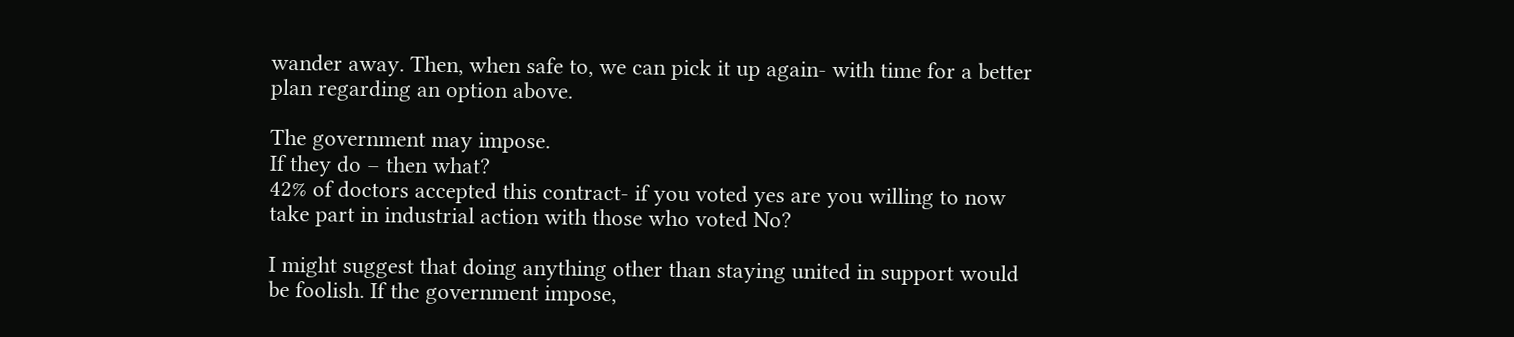wander away. Then, when safe to, we can pick it up again- with time for a better plan regarding an option above.

The government may impose.
If they do – then what?
42% of doctors accepted this contract- if you voted yes are you willing to now take part in industrial action with those who voted No?

I might suggest that doing anything other than staying united in support would be foolish. If the government impose,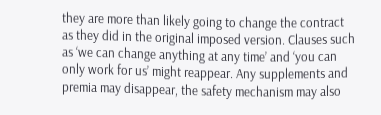they are more than likely going to change the contract as they did in the original imposed version. Clauses such as ‘we can change anything at any time’ and ‘you can only work for us’ might reappear. Any supplements and premia may disappear, the safety mechanism may also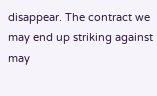disappear. The contract we may end up striking against may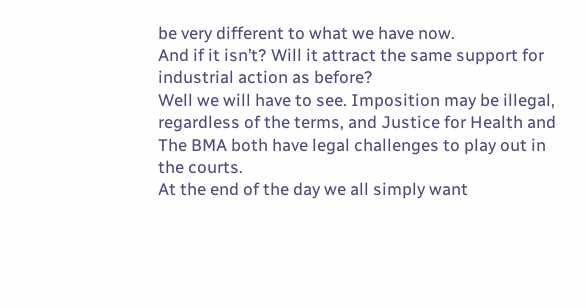be very different to what we have now.
And if it isn’t? Will it attract the same support for industrial action as before?
Well we will have to see. Imposition may be illegal, regardless of the terms, and Justice for Health and The BMA both have legal challenges to play out in the courts.
At the end of the day we all simply want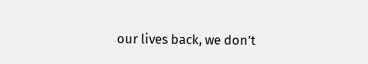our lives back, we don’t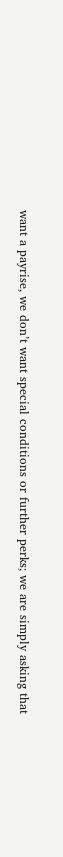want a payrise, we don’t want special conditions or further perks; we are simply asking that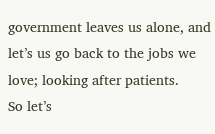government leaves us alone, and let’s us go back to the jobs we love; looking after patients.
So let’s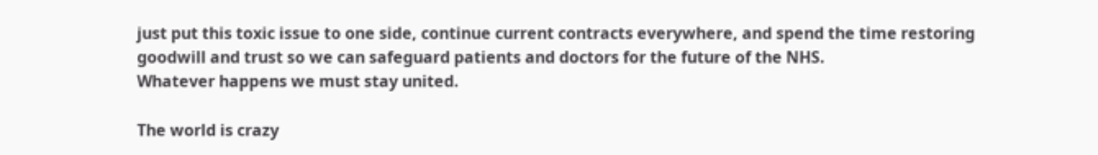just put this toxic issue to one side, continue current contracts everywhere, and spend the time restoring goodwill and trust so we can safeguard patients and doctors for the future of the NHS.
Whatever happens we must stay united.

The world is crazy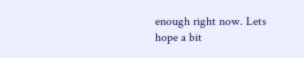enough right now. Lets hope a bit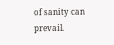of sanity can prevail.